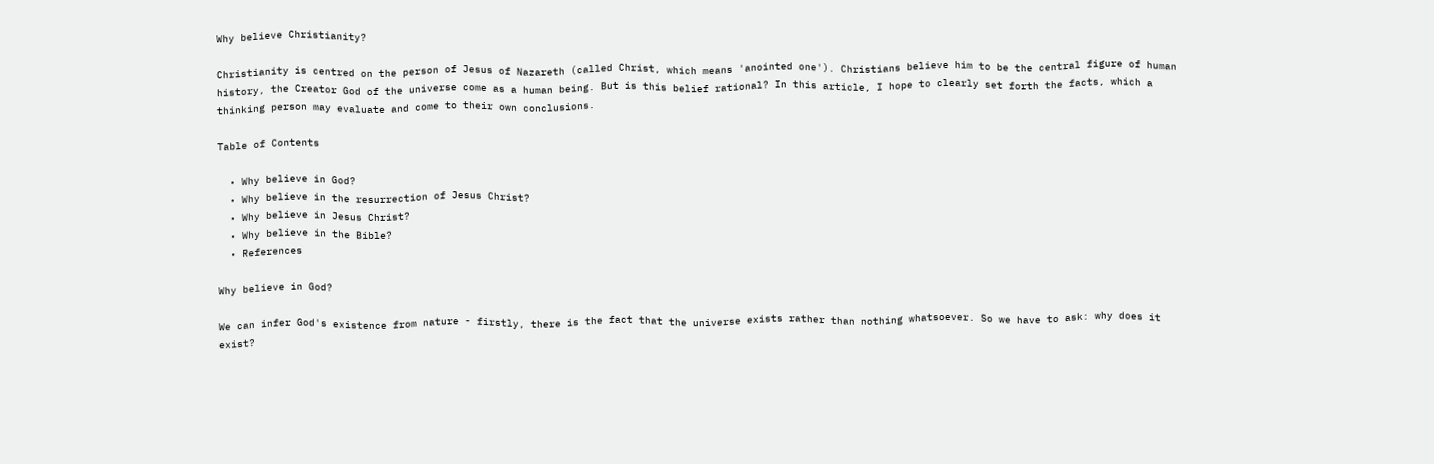Why believe Christianity?

Christianity is centred on the person of Jesus of Nazareth (called Christ, which means 'anointed one'). Christians believe him to be the central figure of human history, the Creator God of the universe come as a human being. But is this belief rational? In this article, I hope to clearly set forth the facts, which a thinking person may evaluate and come to their own conclusions.

Table of Contents

  • Why believe in God?
  • Why believe in the resurrection of Jesus Christ?
  • Why believe in Jesus Christ?
  • Why believe in the Bible?
  • References

Why believe in God?

We can infer God's existence from nature - firstly, there is the fact that the universe exists rather than nothing whatsoever. So we have to ask: why does it exist?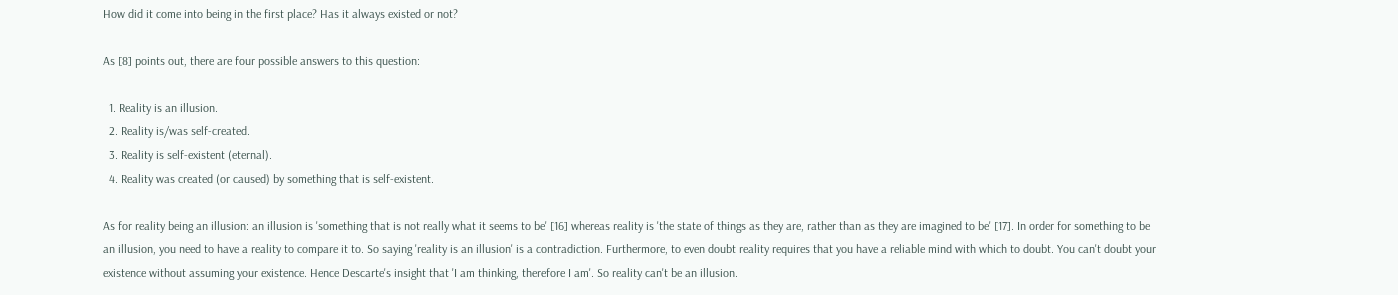How did it come into being in the first place? Has it always existed or not?

As [8] points out, there are four possible answers to this question:

  1. Reality is an illusion.
  2. Reality is/was self-created.
  3. Reality is self-existent (eternal).
  4. Reality was created (or caused) by something that is self-existent.

As for reality being an illusion: an illusion is 'something that is not really what it seems to be' [16] whereas reality is 'the state of things as they are, rather than as they are imagined to be' [17]. In order for something to be an illusion, you need to have a reality to compare it to. So saying 'reality is an illusion' is a contradiction. Furthermore, to even doubt reality requires that you have a reliable mind with which to doubt. You can't doubt your existence without assuming your existence. Hence Descarte's insight that 'I am thinking, therefore I am'. So reality can't be an illusion.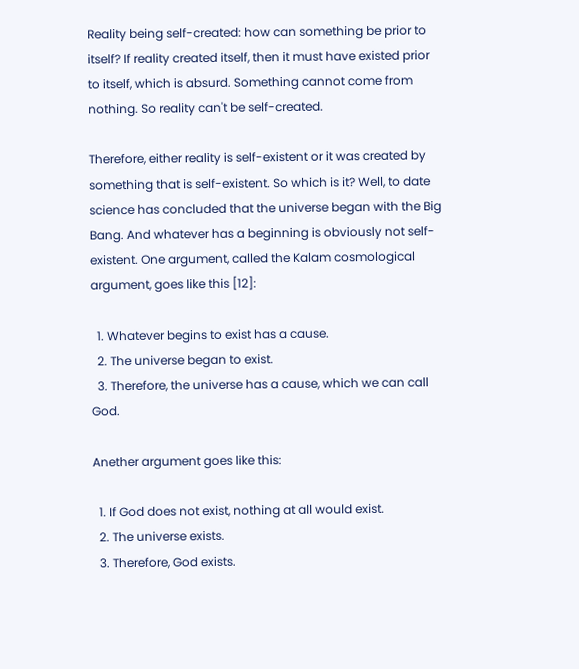Reality being self-created: how can something be prior to itself? If reality created itself, then it must have existed prior to itself, which is absurd. Something cannot come from nothing. So reality can't be self-created.

Therefore, either reality is self-existent or it was created by something that is self-existent. So which is it? Well, to date science has concluded that the universe began with the Big Bang. And whatever has a beginning is obviously not self-existent. One argument, called the Kalam cosmological argument, goes like this [12]:

  1. Whatever begins to exist has a cause.
  2. The universe began to exist.
  3. Therefore, the universe has a cause, which we can call God.

Anether argument goes like this:

  1. If God does not exist, nothing at all would exist.
  2. The universe exists.
  3. Therefore, God exists.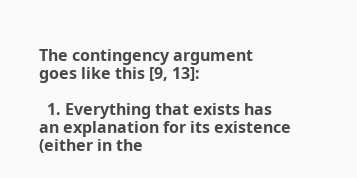The contingency argument goes like this [9, 13]:

  1. Everything that exists has an explanation for its existence (either in the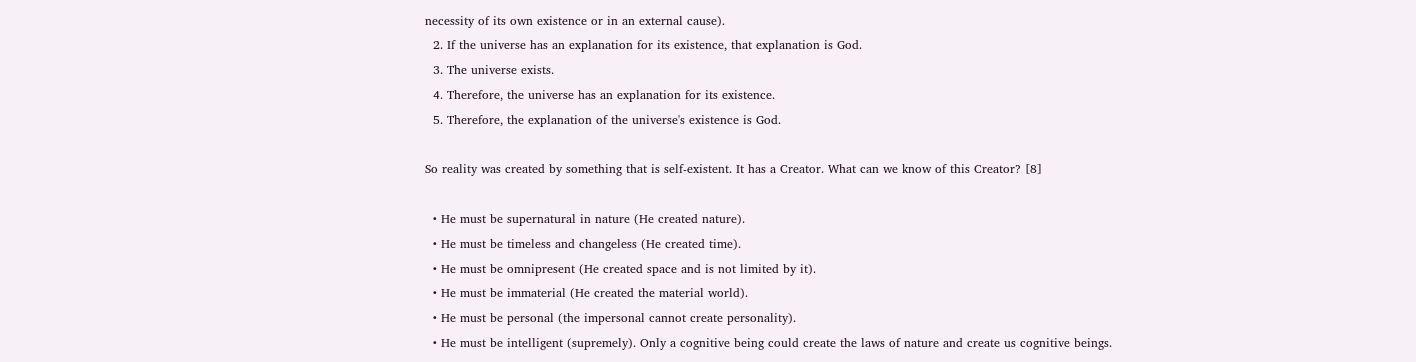necessity of its own existence or in an external cause).
  2. If the universe has an explanation for its existence, that explanation is God.
  3. The universe exists.
  4. Therefore, the universe has an explanation for its existence.
  5. Therefore, the explanation of the universe's existence is God.

So reality was created by something that is self-existent. It has a Creator. What can we know of this Creator? [8]

  • He must be supernatural in nature (He created nature).
  • He must be timeless and changeless (He created time).
  • He must be omnipresent (He created space and is not limited by it).
  • He must be immaterial (He created the material world).
  • He must be personal (the impersonal cannot create personality).
  • He must be intelligent (supremely). Only a cognitive being could create the laws of nature and create us cognitive beings.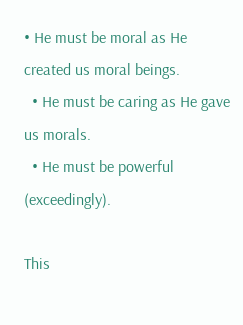• He must be moral as He created us moral beings.
  • He must be caring as He gave us morals.
  • He must be powerful (exceedingly).

This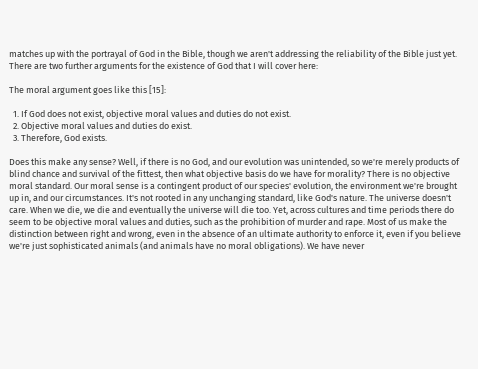matches up with the portrayal of God in the Bible, though we aren't addressing the reliability of the Bible just yet. There are two further arguments for the existence of God that I will cover here:

The moral argument goes like this [15]:

  1. If God does not exist, objective moral values and duties do not exist.
  2. Objective moral values and duties do exist.
  3. Therefore, God exists.

Does this make any sense? Well, if there is no God, and our evolution was unintended, so we're merely products of blind chance and survival of the fittest, then what objective basis do we have for morality? There is no objective moral standard. Our moral sense is a contingent product of our species' evolution, the environment we're brought up in, and our circumstances. It's not rooted in any unchanging standard, like God's nature. The universe doesn't care. When we die, we die and eventually the universe will die too. Yet, across cultures and time periods there do seem to be objective moral values and duties, such as the prohibition of murder and rape. Most of us make the distinction between right and wrong, even in the absence of an ultimate authority to enforce it, even if you believe we're just sophisticated animals (and animals have no moral obligations). We have never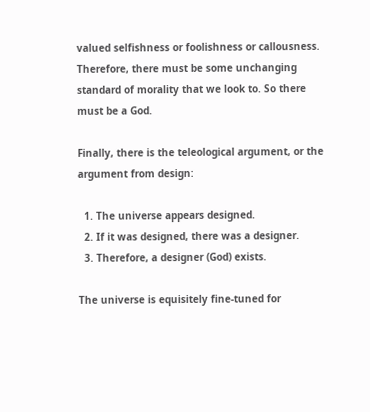valued selfishness or foolishness or callousness. Therefore, there must be some unchanging standard of morality that we look to. So there must be a God.

Finally, there is the teleological argument, or the argument from design:

  1. The universe appears designed.
  2. If it was designed, there was a designer.
  3. Therefore, a designer (God) exists.

The universe is equisitely fine-tuned for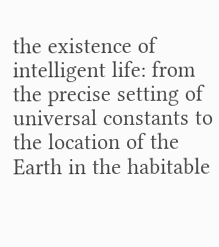the existence of intelligent life: from the precise setting of universal constants to the location of the Earth in the habitable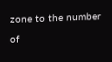zone to the number of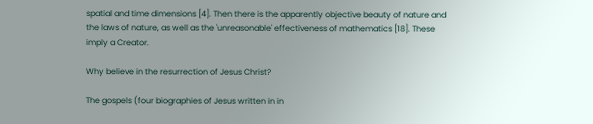spatial and time dimensions [4]. Then there is the apparently objective beauty of nature and the laws of nature, as well as the 'unreasonable' effectiveness of mathematics [18]. These imply a Creator.

Why believe in the resurrection of Jesus Christ?

The gospels (four biographies of Jesus written in in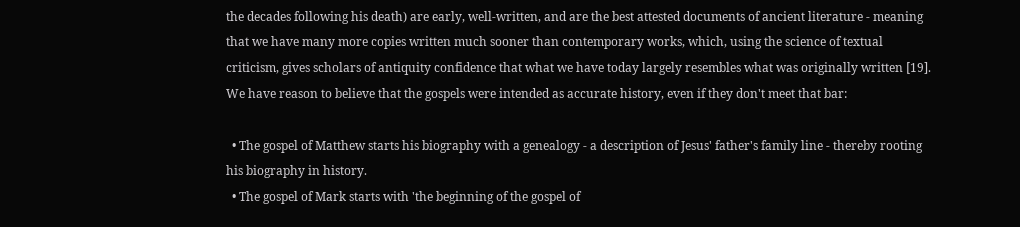the decades following his death) are early, well-written, and are the best attested documents of ancient literature - meaning that we have many more copies written much sooner than contemporary works, which, using the science of textual criticism, gives scholars of antiquity confidence that what we have today largely resembles what was originally written [19]. We have reason to believe that the gospels were intended as accurate history, even if they don't meet that bar:

  • The gospel of Matthew starts his biography with a genealogy - a description of Jesus' father's family line - thereby rooting his biography in history.
  • The gospel of Mark starts with 'the beginning of the gospel of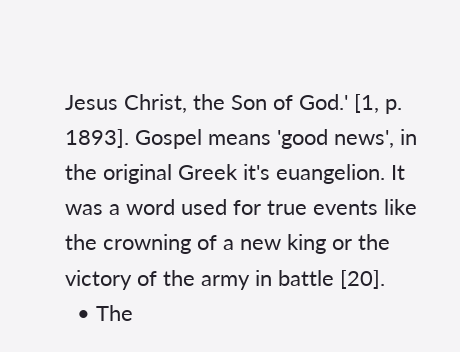Jesus Christ, the Son of God.' [1, p. 1893]. Gospel means 'good news', in the original Greek it's euangelion. It was a word used for true events like the crowning of a new king or the victory of the army in battle [20].
  • The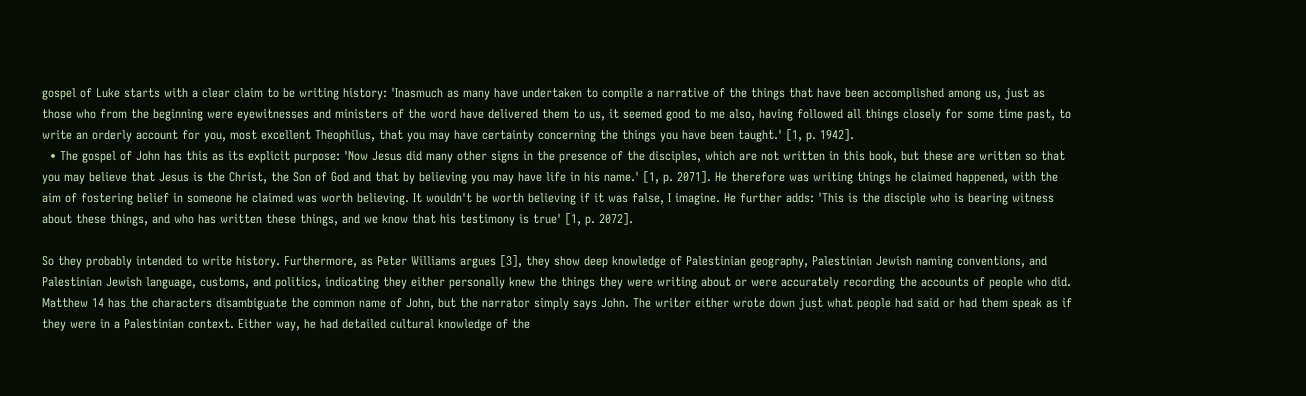gospel of Luke starts with a clear claim to be writing history: 'Inasmuch as many have undertaken to compile a narrative of the things that have been accomplished among us, just as those who from the beginning were eyewitnesses and ministers of the word have delivered them to us, it seemed good to me also, having followed all things closely for some time past, to write an orderly account for you, most excellent Theophilus, that you may have certainty concerning the things you have been taught.' [1, p. 1942].
  • The gospel of John has this as its explicit purpose: 'Now Jesus did many other signs in the presence of the disciples, which are not written in this book, but these are written so that you may believe that Jesus is the Christ, the Son of God and that by believing you may have life in his name.' [1, p. 2071]. He therefore was writing things he claimed happened, with the aim of fostering belief in someone he claimed was worth believing. It wouldn't be worth believing if it was false, I imagine. He further adds: 'This is the disciple who is bearing witness about these things, and who has written these things, and we know that his testimony is true' [1, p. 2072].

So they probably intended to write history. Furthermore, as Peter Williams argues [3], they show deep knowledge of Palestinian geography, Palestinian Jewish naming conventions, and Palestinian Jewish language, customs, and politics, indicating they either personally knew the things they were writing about or were accurately recording the accounts of people who did. Matthew 14 has the characters disambiguate the common name of John, but the narrator simply says John. The writer either wrote down just what people had said or had them speak as if they were in a Palestinian context. Either way, he had detailed cultural knowledge of the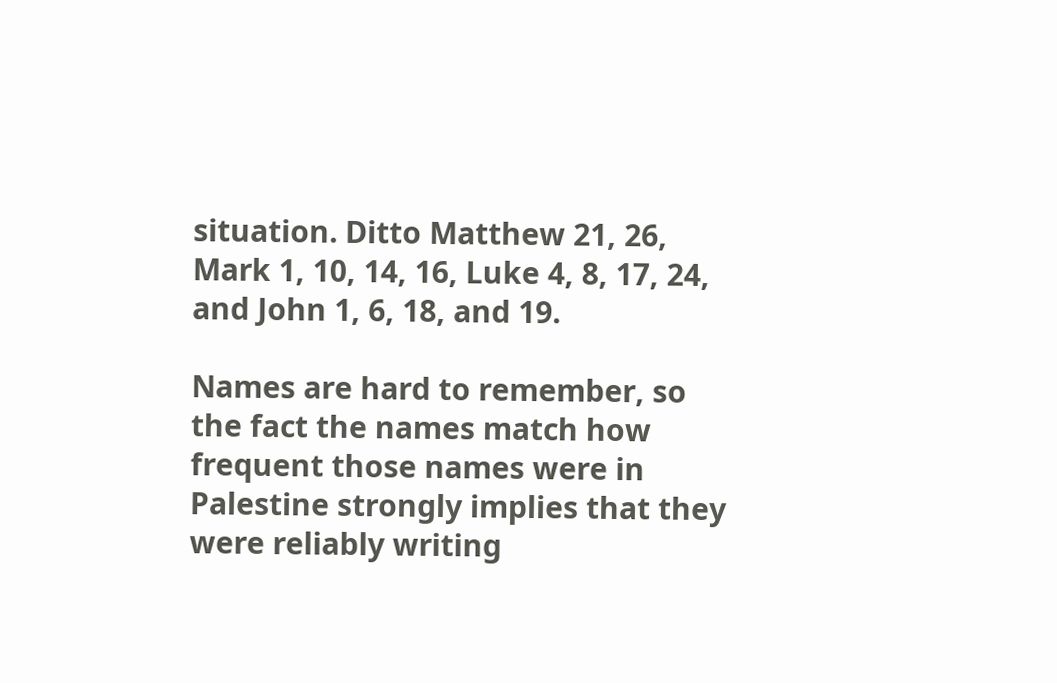situation. Ditto Matthew 21, 26, Mark 1, 10, 14, 16, Luke 4, 8, 17, 24, and John 1, 6, 18, and 19.

Names are hard to remember, so the fact the names match how frequent those names were in Palestine strongly implies that they were reliably writing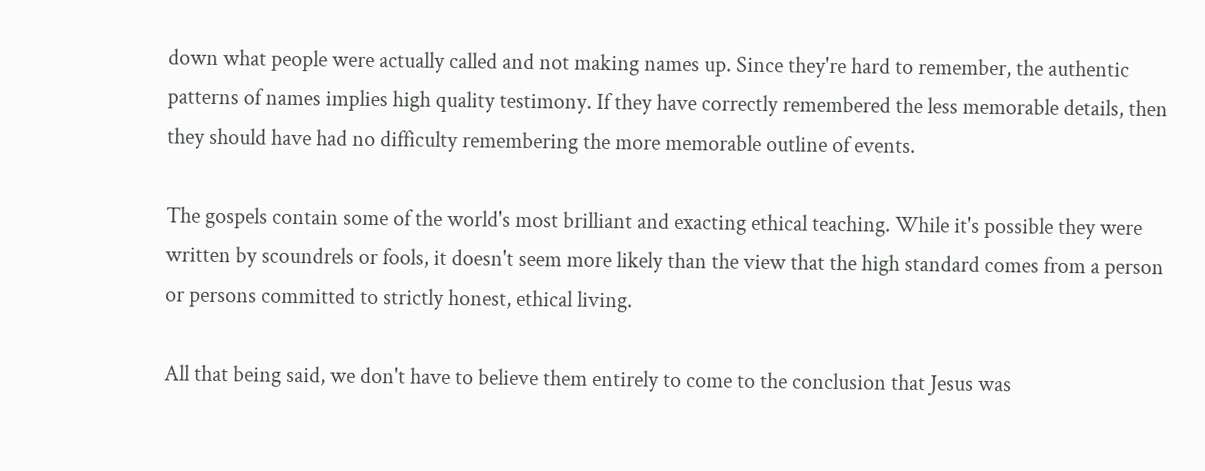down what people were actually called and not making names up. Since they're hard to remember, the authentic patterns of names implies high quality testimony. If they have correctly remembered the less memorable details, then they should have had no difficulty remembering the more memorable outline of events.

The gospels contain some of the world's most brilliant and exacting ethical teaching. While it's possible they were written by scoundrels or fools, it doesn't seem more likely than the view that the high standard comes from a person or persons committed to strictly honest, ethical living.

All that being said, we don't have to believe them entirely to come to the conclusion that Jesus was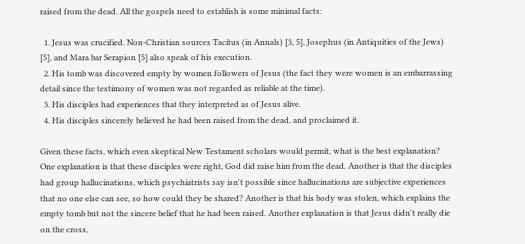raised from the dead. All the gospels need to establish is some minimal facts:

  1. Jesus was crucified. Non-Christian sources Tacitus (in Annals) [3, 5], Josephus (in Antiquities of the Jews) [5], and Mara bar Serapion [5] also speak of his execution.
  2. His tomb was discovered empty by women followers of Jesus (the fact they were women is an embarrassing detail since the testimony of women was not regarded as reliable at the time).
  3. His disciples had experiences that they interpreted as of Jesus alive.
  4. His disciples sincerely believed he had been raised from the dead, and proclaimed it.

Given these facts, which even skeptical New Testament scholars would permit, what is the best explanation? One explanation is that these disciples were right, God did raise him from the dead. Another is that the disciples had group hallucinations, which psychiatrists say isn't possible since hallucinations are subjective experiences that no one else can see, so how could they be shared? Another is that his body was stolen, which explains the empty tomb but not the sincere belief that he had been raised. Another explanation is that Jesus didn't really die on the cross,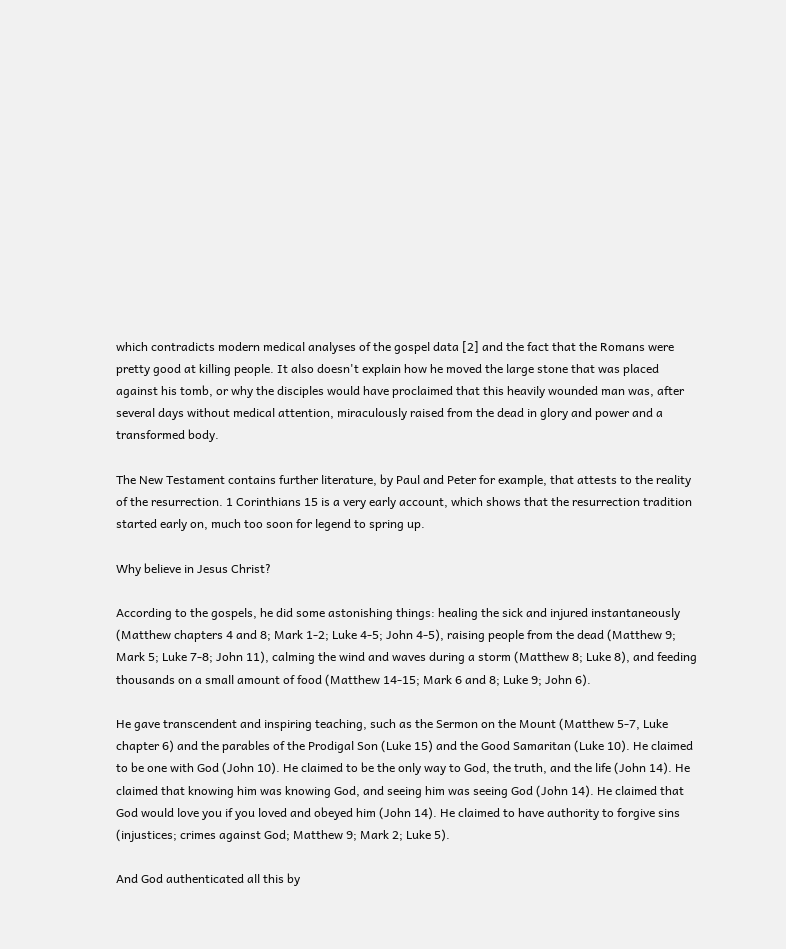which contradicts modern medical analyses of the gospel data [2] and the fact that the Romans were pretty good at killing people. It also doesn't explain how he moved the large stone that was placed against his tomb, or why the disciples would have proclaimed that this heavily wounded man was, after several days without medical attention, miraculously raised from the dead in glory and power and a transformed body.

The New Testament contains further literature, by Paul and Peter for example, that attests to the reality of the resurrection. 1 Corinthians 15 is a very early account, which shows that the resurrection tradition started early on, much too soon for legend to spring up.

Why believe in Jesus Christ?

According to the gospels, he did some astonishing things: healing the sick and injured instantaneously (Matthew chapters 4 and 8; Mark 1-2; Luke 4-5; John 4-5), raising people from the dead (Matthew 9; Mark 5; Luke 7-8; John 11), calming the wind and waves during a storm (Matthew 8; Luke 8), and feeding thousands on a small amount of food (Matthew 14-15; Mark 6 and 8; Luke 9; John 6).

He gave transcendent and inspiring teaching, such as the Sermon on the Mount (Matthew 5-7, Luke chapter 6) and the parables of the Prodigal Son (Luke 15) and the Good Samaritan (Luke 10). He claimed to be one with God (John 10). He claimed to be the only way to God, the truth, and the life (John 14). He claimed that knowing him was knowing God, and seeing him was seeing God (John 14). He claimed that God would love you if you loved and obeyed him (John 14). He claimed to have authority to forgive sins (injustices; crimes against God; Matthew 9; Mark 2; Luke 5).

And God authenticated all this by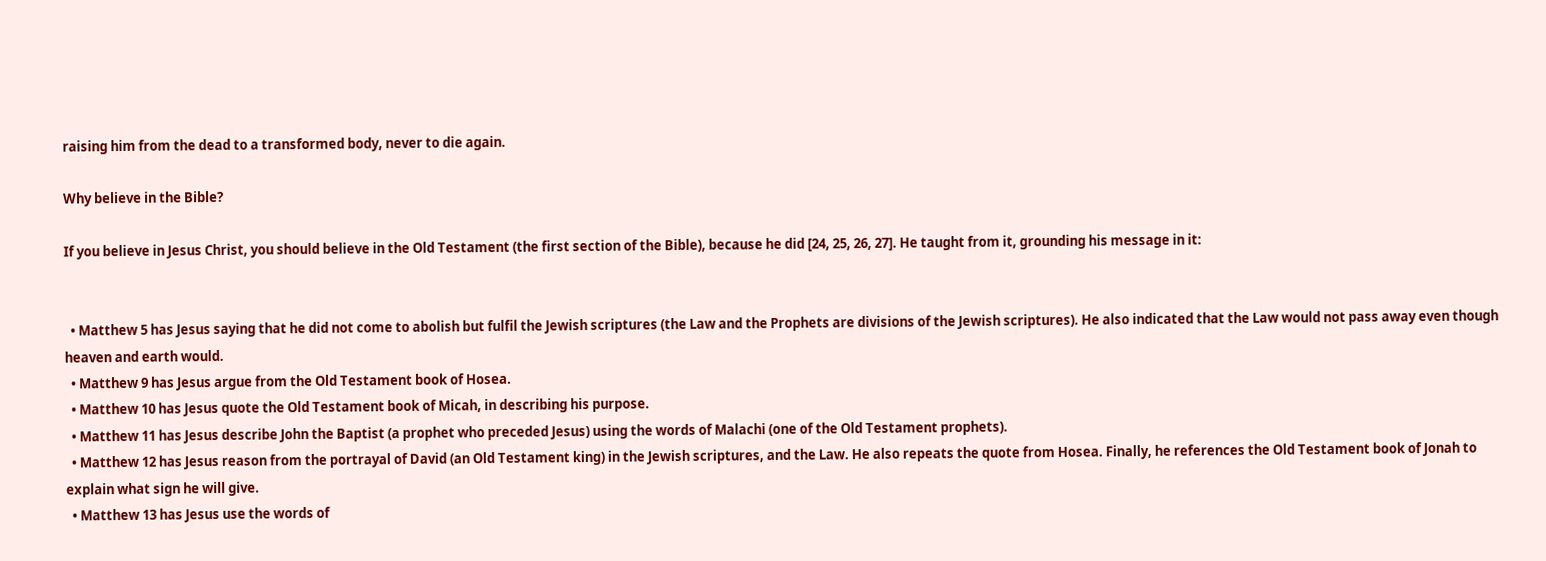raising him from the dead to a transformed body, never to die again.

Why believe in the Bible?

If you believe in Jesus Christ, you should believe in the Old Testament (the first section of the Bible), because he did [24, 25, 26, 27]. He taught from it, grounding his message in it:


  • Matthew 5 has Jesus saying that he did not come to abolish but fulfil the Jewish scriptures (the Law and the Prophets are divisions of the Jewish scriptures). He also indicated that the Law would not pass away even though heaven and earth would.
  • Matthew 9 has Jesus argue from the Old Testament book of Hosea.
  • Matthew 10 has Jesus quote the Old Testament book of Micah, in describing his purpose.
  • Matthew 11 has Jesus describe John the Baptist (a prophet who preceded Jesus) using the words of Malachi (one of the Old Testament prophets).
  • Matthew 12 has Jesus reason from the portrayal of David (an Old Testament king) in the Jewish scriptures, and the Law. He also repeats the quote from Hosea. Finally, he references the Old Testament book of Jonah to explain what sign he will give.
  • Matthew 13 has Jesus use the words of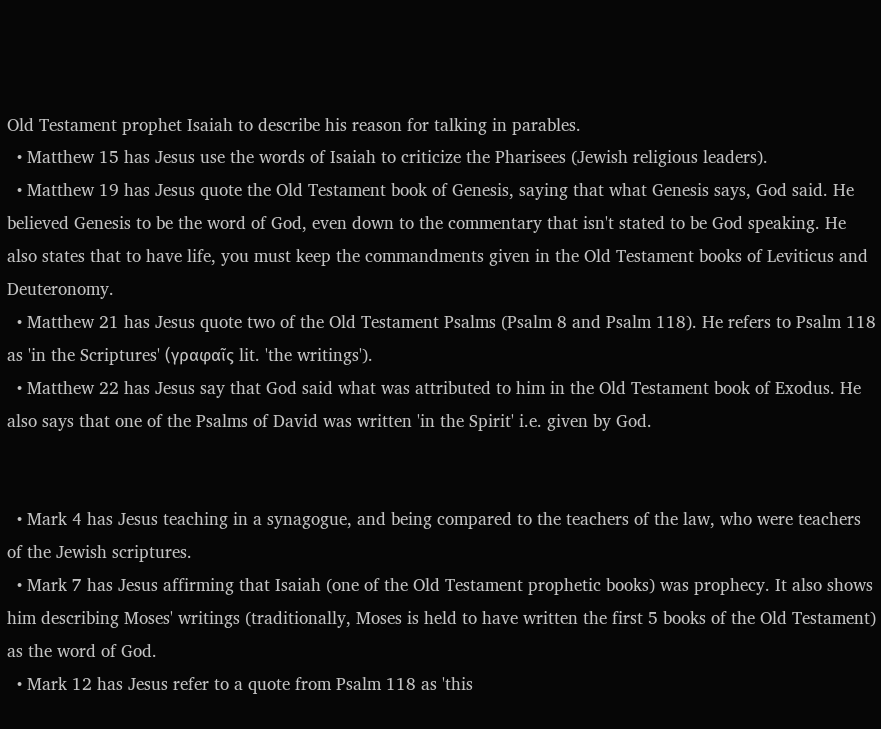Old Testament prophet Isaiah to describe his reason for talking in parables.
  • Matthew 15 has Jesus use the words of Isaiah to criticize the Pharisees (Jewish religious leaders).
  • Matthew 19 has Jesus quote the Old Testament book of Genesis, saying that what Genesis says, God said. He believed Genesis to be the word of God, even down to the commentary that isn't stated to be God speaking. He also states that to have life, you must keep the commandments given in the Old Testament books of Leviticus and Deuteronomy.
  • Matthew 21 has Jesus quote two of the Old Testament Psalms (Psalm 8 and Psalm 118). He refers to Psalm 118 as 'in the Scriptures' (γραφαῖς lit. 'the writings').
  • Matthew 22 has Jesus say that God said what was attributed to him in the Old Testament book of Exodus. He also says that one of the Psalms of David was written 'in the Spirit' i.e. given by God.


  • Mark 4 has Jesus teaching in a synagogue, and being compared to the teachers of the law, who were teachers of the Jewish scriptures.
  • Mark 7 has Jesus affirming that Isaiah (one of the Old Testament prophetic books) was prophecy. It also shows him describing Moses' writings (traditionally, Moses is held to have written the first 5 books of the Old Testament) as the word of God.
  • Mark 12 has Jesus refer to a quote from Psalm 118 as 'this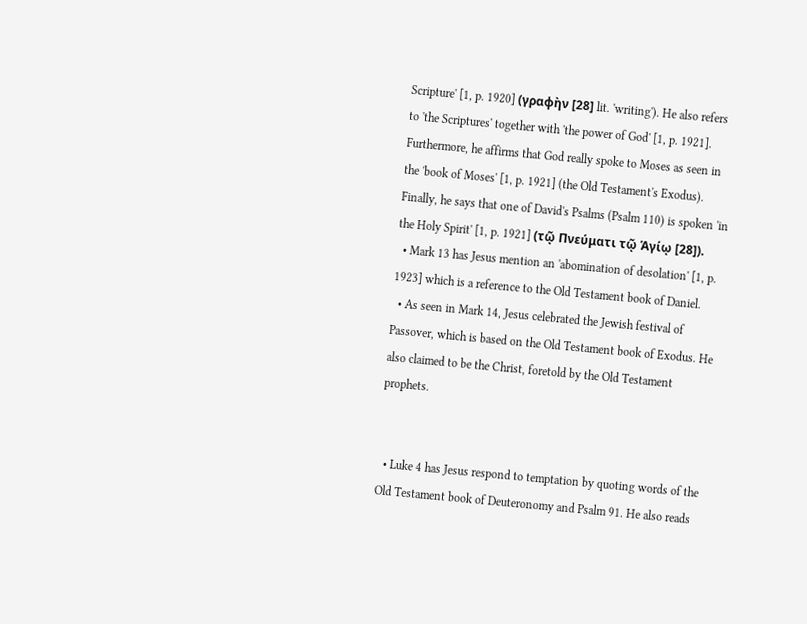Scripture' [1, p. 1920] (γραφὴν [28] lit. 'writing'). He also refers to 'the Scriptures' together with 'the power of God' [1, p. 1921]. Furthermore, he affirms that God really spoke to Moses as seen in the 'book of Moses' [1, p. 1921] (the Old Testament's Exodus). Finally, he says that one of David's Psalms (Psalm 110) is spoken 'in the Holy Spirit' [1, p. 1921] (τῷ Πνεύματι τῷ Ἁγίῳ [28]).
  • Mark 13 has Jesus mention an 'abomination of desolation' [1, p. 1923] which is a reference to the Old Testament book of Daniel.
  • As seen in Mark 14, Jesus celebrated the Jewish festival of Passover, which is based on the Old Testament book of Exodus. He also claimed to be the Christ, foretold by the Old Testament prophets.


  • Luke 4 has Jesus respond to temptation by quoting words of the Old Testament book of Deuteronomy and Psalm 91. He also reads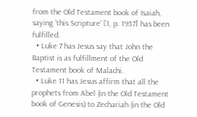from the Old Testament book of Isaiah, saying 'this Scripture' [1, p. 1957] has been fulfilled.
  • Luke 7 has Jesus say that John the Baptist is as fulfillment of the Old Testament book of Malachi.
  • Luke 11 has Jesus affirm that all the prophets from Abel (in the Old Testament book of Genesis) to Zechariah (in the Old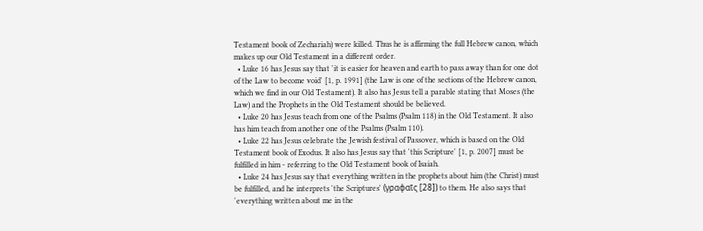Testament book of Zechariah) were killed. Thus he is affirming the full Hebrew canon, which makes up our Old Testament in a different order.
  • Luke 16 has Jesus say that 'it is easier for heaven and earth to pass away than for one dot of the Law to become void' [1, p. 1991] (the Law is one of the sections of the Hebrew canon, which we find in our Old Testament). It also has Jesus tell a parable stating that Moses (the Law) and the Prophets in the Old Testament should be believed.
  • Luke 20 has Jesus teach from one of the Psalms (Psalm 118) in the Old Testament. It also has him teach from another one of the Psalms (Psalm 110).
  • Luke 22 has Jesus celebrate the Jewish festival of Passover, which is based on the Old Testament book of Exodus. It also has Jesus say that 'this Scripture' [1, p. 2007] must be fulfilled in him - referring to the Old Testament book of Isaiah.
  • Luke 24 has Jesus say that everything written in the prophets about him (the Christ) must be fulfilled, and he interprets 'the Scriptures' (γραφαῖς [28]) to them. He also says that 'everything written about me in the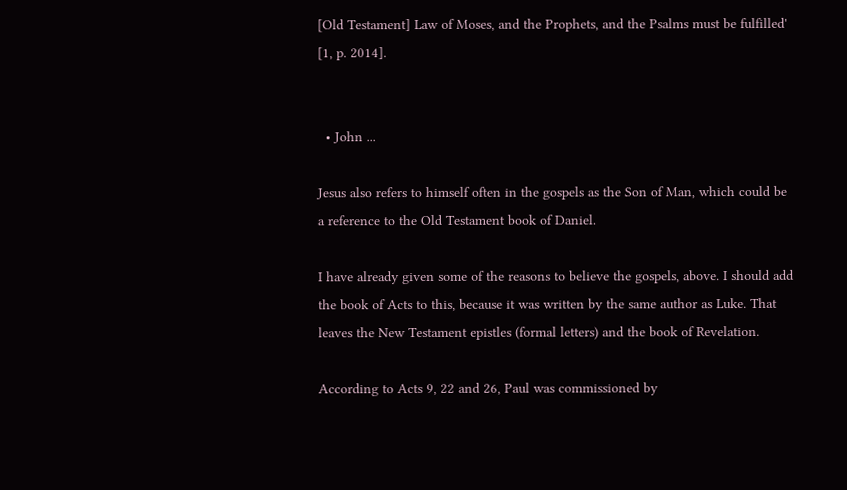[Old Testament] Law of Moses, and the Prophets, and the Psalms must be fulfilled' [1, p. 2014].


  • John ...

Jesus also refers to himself often in the gospels as the Son of Man, which could be a reference to the Old Testament book of Daniel.

I have already given some of the reasons to believe the gospels, above. I should add the book of Acts to this, because it was written by the same author as Luke. That leaves the New Testament epistles (formal letters) and the book of Revelation.

According to Acts 9, 22 and 26, Paul was commissioned by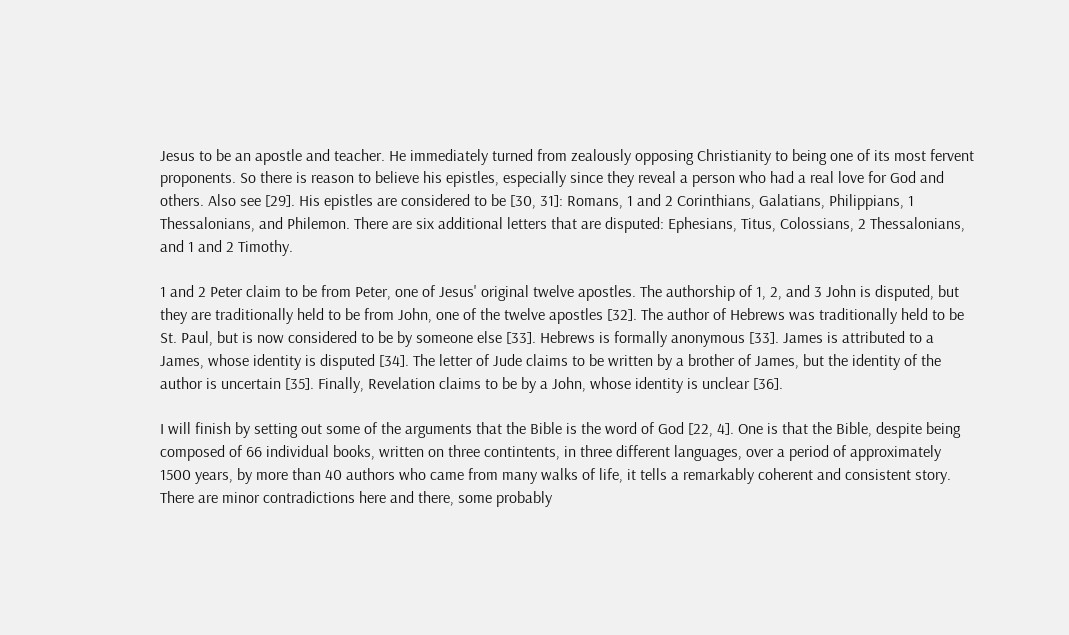Jesus to be an apostle and teacher. He immediately turned from zealously opposing Christianity to being one of its most fervent proponents. So there is reason to believe his epistles, especially since they reveal a person who had a real love for God and others. Also see [29]. His epistles are considered to be [30, 31]: Romans, 1 and 2 Corinthians, Galatians, Philippians, 1 Thessalonians, and Philemon. There are six additional letters that are disputed: Ephesians, Titus, Colossians, 2 Thessalonians, and 1 and 2 Timothy.

1 and 2 Peter claim to be from Peter, one of Jesus' original twelve apostles. The authorship of 1, 2, and 3 John is disputed, but they are traditionally held to be from John, one of the twelve apostles [32]. The author of Hebrews was traditionally held to be St. Paul, but is now considered to be by someone else [33]. Hebrews is formally anonymous [33]. James is attributed to a James, whose identity is disputed [34]. The letter of Jude claims to be written by a brother of James, but the identity of the author is uncertain [35]. Finally, Revelation claims to be by a John, whose identity is unclear [36].

I will finish by setting out some of the arguments that the Bible is the word of God [22, 4]. One is that the Bible, despite being composed of 66 individual books, written on three contintents, in three different languages, over a period of approximately 1500 years, by more than 40 authors who came from many walks of life, it tells a remarkably coherent and consistent story. There are minor contradictions here and there, some probably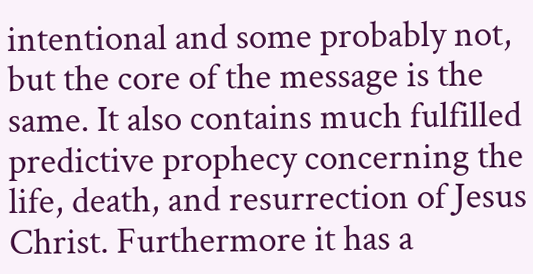intentional and some probably not, but the core of the message is the same. It also contains much fulfilled predictive prophecy concerning the life, death, and resurrection of Jesus Christ. Furthermore it has a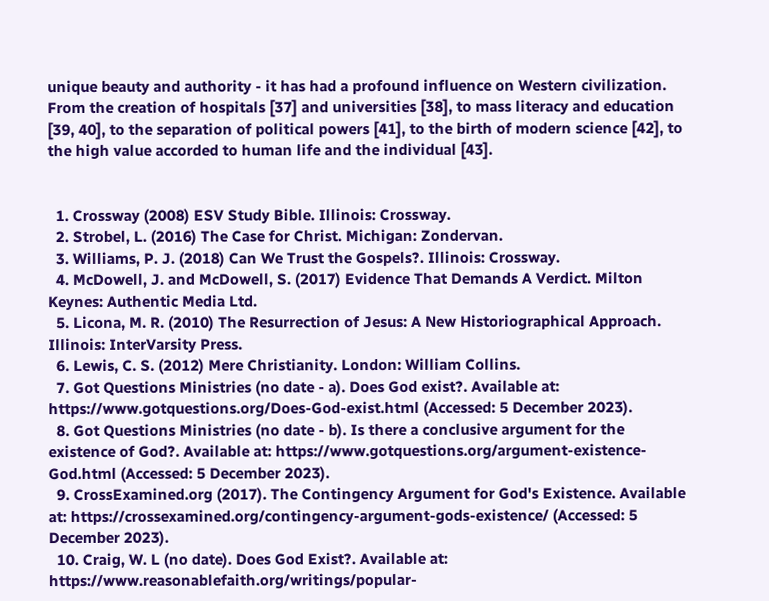unique beauty and authority - it has had a profound influence on Western civilization. From the creation of hospitals [37] and universities [38], to mass literacy and education [39, 40], to the separation of political powers [41], to the birth of modern science [42], to the high value accorded to human life and the individual [43].


  1. Crossway (2008) ESV Study Bible. Illinois: Crossway.
  2. Strobel, L. (2016) The Case for Christ. Michigan: Zondervan.
  3. Williams, P. J. (2018) Can We Trust the Gospels?. Illinois: Crossway.
  4. McDowell, J. and McDowell, S. (2017) Evidence That Demands A Verdict. Milton Keynes: Authentic Media Ltd.
  5. Licona, M. R. (2010) The Resurrection of Jesus: A New Historiographical Approach. Illinois: InterVarsity Press.
  6. Lewis, C. S. (2012) Mere Christianity. London: William Collins.
  7. Got Questions Ministries (no date - a). Does God exist?. Available at: https://www.gotquestions.org/Does-God-exist.html (Accessed: 5 December 2023).
  8. Got Questions Ministries (no date - b). Is there a conclusive argument for the existence of God?. Available at: https://www.gotquestions.org/argument-existence-God.html (Accessed: 5 December 2023).
  9. CrossExamined.org (2017). The Contingency Argument for God's Existence. Available at: https://crossexamined.org/contingency-argument-gods-existence/ (Accessed: 5 December 2023).
  10. Craig, W. L (no date). Does God Exist?. Available at: https://www.reasonablefaith.org/writings/popular-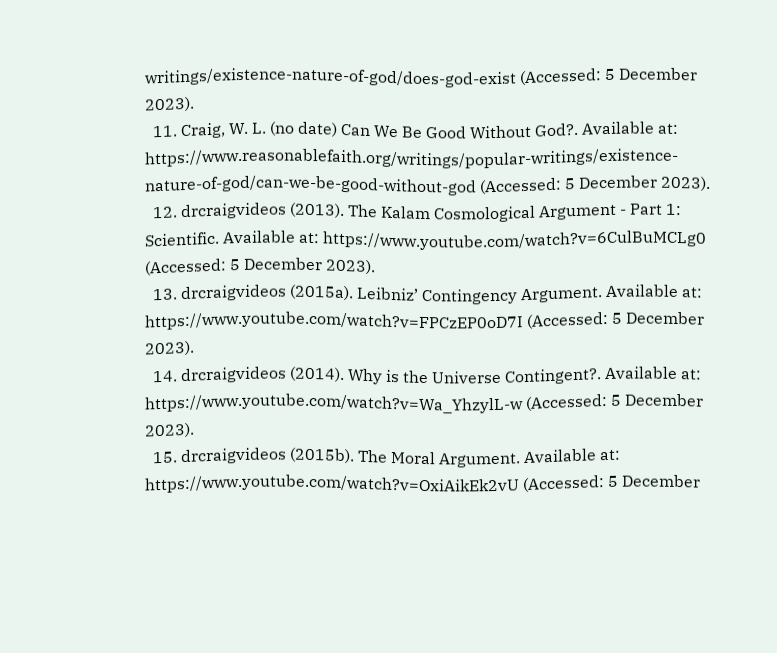writings/existence-nature-of-god/does-god-exist (Accessed: 5 December 2023).
  11. Craig, W. L. (no date) Can We Be Good Without God?. Available at: https://www.reasonablefaith.org/writings/popular-writings/existence-nature-of-god/can-we-be-good-without-god (Accessed: 5 December 2023).
  12. drcraigvideos (2013). The Kalam Cosmological Argument - Part 1: Scientific. Available at: https://www.youtube.com/watch?v=6CulBuMCLg0 (Accessed: 5 December 2023).
  13. drcraigvideos (2015a). Leibniz’ Contingency Argument. Available at: https://www.youtube.com/watch?v=FPCzEP0oD7I (Accessed: 5 December 2023).
  14. drcraigvideos (2014). Why is the Universe Contingent?. Available at: https://www.youtube.com/watch?v=Wa_YhzylL-w (Accessed: 5 December 2023).
  15. drcraigvideos (2015b). The Moral Argument. Available at: https://www.youtube.com/watch?v=OxiAikEk2vU (Accessed: 5 December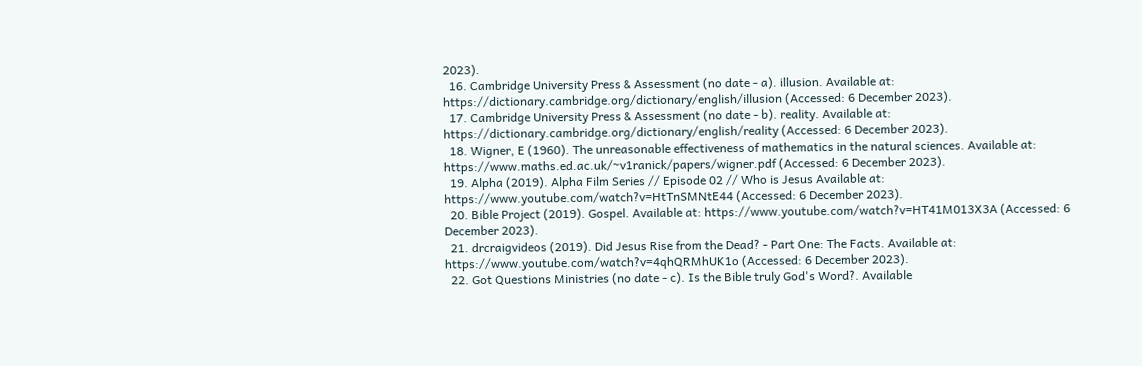2023).
  16. Cambridge University Press & Assessment (no date - a). illusion. Available at: https://dictionary.cambridge.org/dictionary/english/illusion (Accessed: 6 December 2023).
  17. Cambridge University Press & Assessment (no date - b). reality. Available at: https://dictionary.cambridge.org/dictionary/english/reality (Accessed: 6 December 2023).
  18. Wigner, E (1960). The unreasonable effectiveness of mathematics in the natural sciences. Available at: https://www.maths.ed.ac.uk/~v1ranick/papers/wigner.pdf (Accessed: 6 December 2023).
  19. Alpha (2019). Alpha Film Series // Episode 02 // Who is Jesus Available at: https://www.youtube.com/watch?v=HtTnSMNtE44 (Accessed: 6 December 2023).
  20. Bible Project (2019). Gospel. Available at: https://www.youtube.com/watch?v=HT41M013X3A (Accessed: 6 December 2023).
  21. drcraigvideos (2019). Did Jesus Rise from the Dead? - Part One: The Facts. Available at: https://www.youtube.com/watch?v=4qhQRMhUK1o (Accessed: 6 December 2023).
  22. Got Questions Ministries (no date - c). Is the Bible truly God's Word?. Available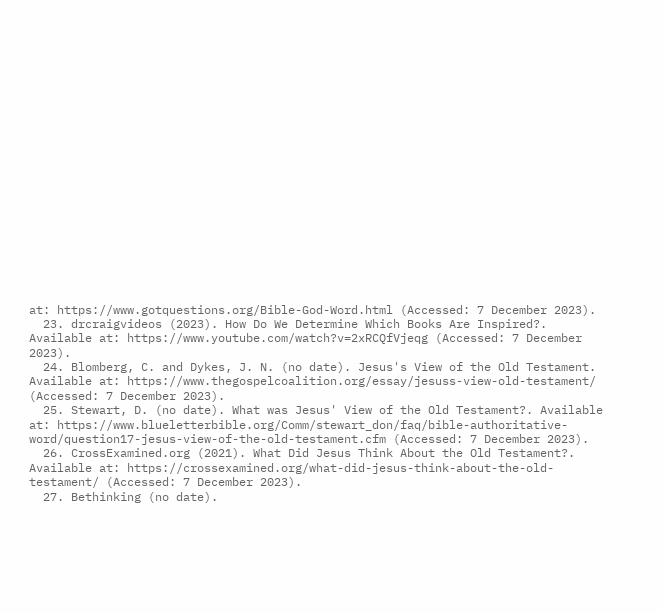at: https://www.gotquestions.org/Bible-God-Word.html (Accessed: 7 December 2023).
  23. drcraigvideos (2023). How Do We Determine Which Books Are Inspired?. Available at: https://www.youtube.com/watch?v=2xRCQfVjeqg (Accessed: 7 December 2023).
  24. Blomberg, C. and Dykes, J. N. (no date). Jesus's View of the Old Testament. Available at: https://www.thegospelcoalition.org/essay/jesuss-view-old-testament/ (Accessed: 7 December 2023).
  25. Stewart, D. (no date). What was Jesus' View of the Old Testament?. Available at: https://www.blueletterbible.org/Comm/stewart_don/faq/bible-authoritative-word/question17-jesus-view-of-the-old-testament.cfm (Accessed: 7 December 2023).
  26. CrossExamined.org (2021). What Did Jesus Think About the Old Testament?. Available at: https://crossexamined.org/what-did-jesus-think-about-the-old-testament/ (Accessed: 7 December 2023).
  27. Bethinking (no date).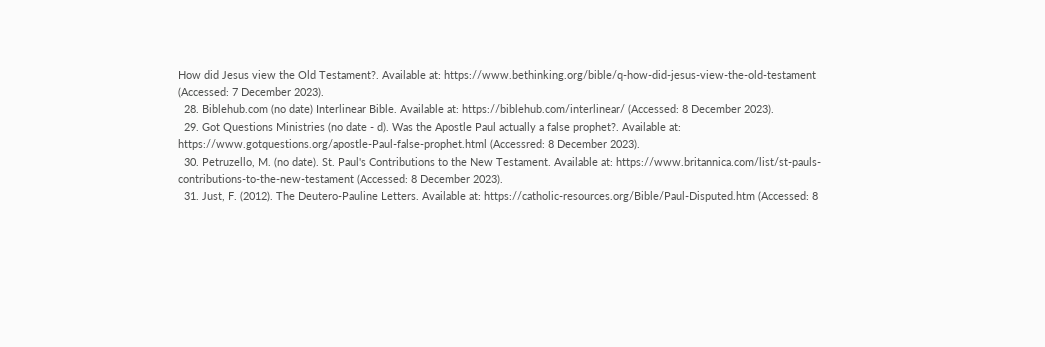How did Jesus view the Old Testament?. Available at: https://www.bethinking.org/bible/q-how-did-jesus-view-the-old-testament (Accessed: 7 December 2023).
  28. Biblehub.com (no date) Interlinear Bible. Available at: https://biblehub.com/interlinear/ (Accessed: 8 December 2023).
  29. Got Questions Ministries (no date - d). Was the Apostle Paul actually a false prophet?. Available at: https://www.gotquestions.org/apostle-Paul-false-prophet.html (Accessred: 8 December 2023).
  30. Petruzello, M. (no date). St. Paul's Contributions to the New Testament. Available at: https://www.britannica.com/list/st-pauls-contributions-to-the-new-testament (Accessed: 8 December 2023).
  31. Just, F. (2012). The Deutero-Pauline Letters. Available at: https://catholic-resources.org/Bible/Paul-Disputed.htm (Accessed: 8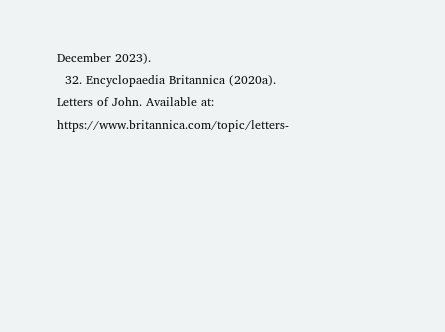December 2023).
  32. Encyclopaedia Britannica (2020a). Letters of John. Available at: https://www.britannica.com/topic/letters-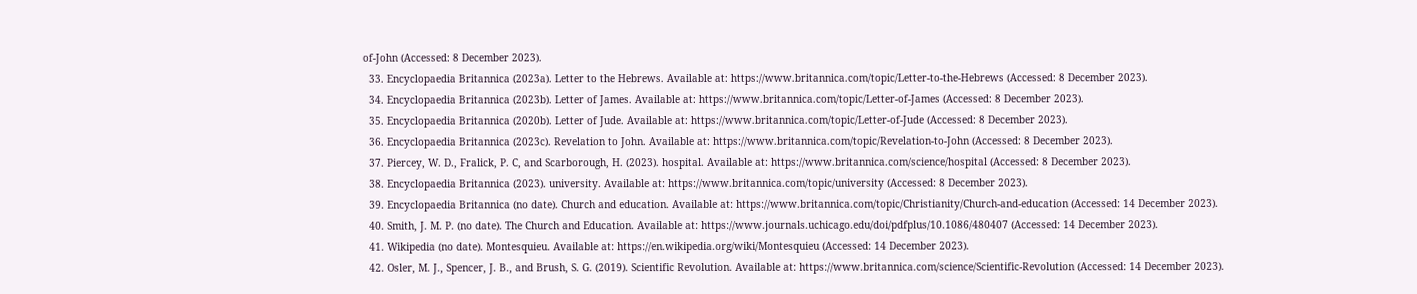of-John (Accessed: 8 December 2023).
  33. Encyclopaedia Britannica (2023a). Letter to the Hebrews. Available at: https://www.britannica.com/topic/Letter-to-the-Hebrews (Accessed: 8 December 2023).
  34. Encyclopaedia Britannica (2023b). Letter of James. Available at: https://www.britannica.com/topic/Letter-of-James (Accessed: 8 December 2023).
  35. Encyclopaedia Britannica (2020b). Letter of Jude. Available at: https://www.britannica.com/topic/Letter-of-Jude (Accessed: 8 December 2023).
  36. Encyclopaedia Britannica (2023c). Revelation to John. Available at: https://www.britannica.com/topic/Revelation-to-John (Accessed: 8 December 2023).
  37. Piercey, W. D., Fralick, P. C, and Scarborough, H. (2023). hospital. Available at: https://www.britannica.com/science/hospital (Accessed: 8 December 2023).
  38. Encyclopaedia Britannica (2023). university. Available at: https://www.britannica.com/topic/university (Accessed: 8 December 2023).
  39. Encyclopaedia Britannica (no date). Church and education. Available at: https://www.britannica.com/topic/Christianity/Church-and-education (Accessed: 14 December 2023).
  40. Smith, J. M. P. (no date). The Church and Education. Available at: https://www.journals.uchicago.edu/doi/pdfplus/10.1086/480407 (Accessed: 14 December 2023).
  41. Wikipedia (no date). Montesquieu. Available at: https://en.wikipedia.org/wiki/Montesquieu (Accessed: 14 December 2023).
  42. Osler, M. J., Spencer, J. B., and Brush, S. G. (2019). Scientific Revolution. Available at: https://www.britannica.com/science/Scientific-Revolution (Accessed: 14 December 2023).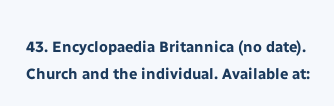43. Encyclopaedia Britannica (no date). Church and the individual. Available at: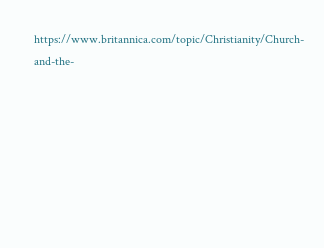https://www.britannica.com/topic/Christianity/Church-and-the-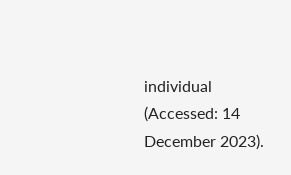individual (Accessed: 14 December 2023).